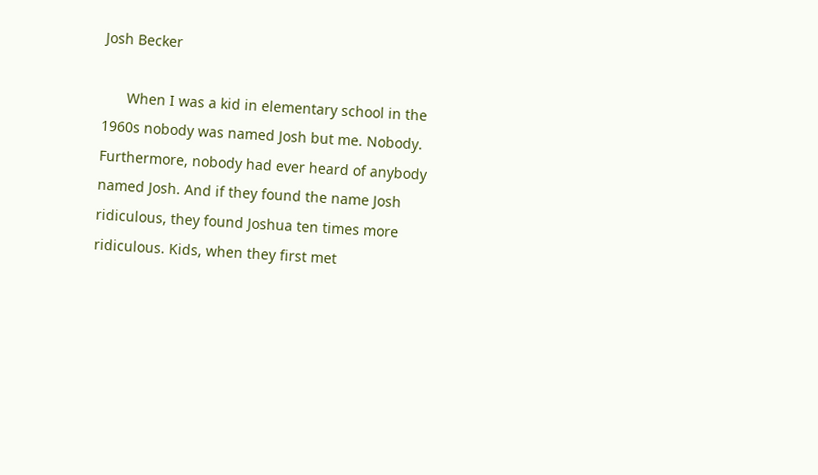Josh Becker

      When I was a kid in elementary school in the 1960s nobody was named Josh but me. Nobody. Furthermore, nobody had ever heard of anybody named Josh. And if they found the name Josh ridiculous, they found Joshua ten times more ridiculous. Kids, when they first met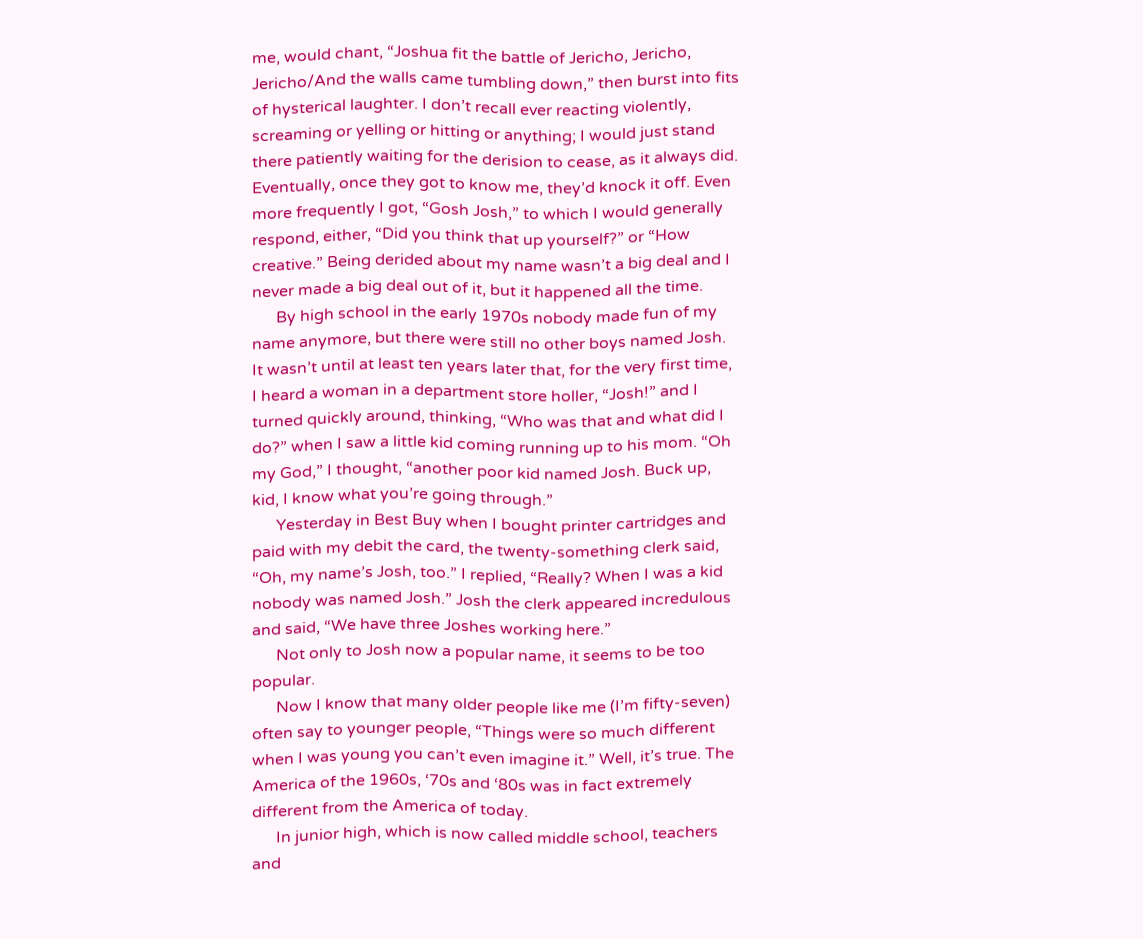me, would chant, “Joshua fit the battle of Jericho, Jericho, Jericho/And the walls came tumbling down,” then burst into fits of hysterical laughter. I don’t recall ever reacting violently, screaming or yelling or hitting or anything; I would just stand there patiently waiting for the derision to cease, as it always did. Eventually, once they got to know me, they’d knock it off. Even more frequently I got, “Gosh Josh,” to which I would generally respond, either, “Did you think that up yourself?” or “How creative.” Being derided about my name wasn’t a big deal and I never made a big deal out of it, but it happened all the time.
      By high school in the early 1970s nobody made fun of my name anymore, but there were still no other boys named Josh. It wasn’t until at least ten years later that, for the very first time, I heard a woman in a department store holler, “Josh!” and I turned quickly around, thinking, “Who was that and what did I do?” when I saw a little kid coming running up to his mom. “Oh my God,” I thought, “another poor kid named Josh. Buck up, kid, I know what you’re going through.”
      Yesterday in Best Buy when I bought printer cartridges and paid with my debit the card, the twenty-something clerk said, “Oh, my name’s Josh, too.” I replied, “Really? When I was a kid nobody was named Josh.” Josh the clerk appeared incredulous and said, “We have three Joshes working here.”
      Not only to Josh now a popular name, it seems to be too popular.
      Now I know that many older people like me (I’m fifty-seven) often say to younger people, “Things were so much different when I was young you can’t even imagine it.” Well, it’s true. The America of the 1960s, ‘70s and ‘80s was in fact extremely different from the America of today.
      In junior high, which is now called middle school, teachers and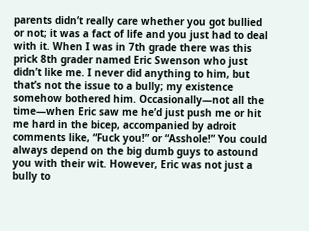parents didn’t really care whether you got bullied or not; it was a fact of life and you just had to deal with it. When I was in 7th grade there was this prick 8th grader named Eric Swenson who just didn’t like me. I never did anything to him, but that’s not the issue to a bully; my existence somehow bothered him. Occasionally—not all the time—when Eric saw me he’d just push me or hit me hard in the bicep, accompanied by adroit comments like, “Fuck you!” or “Asshole!” You could always depend on the big dumb guys to astound you with their wit. However, Eric was not just a bully to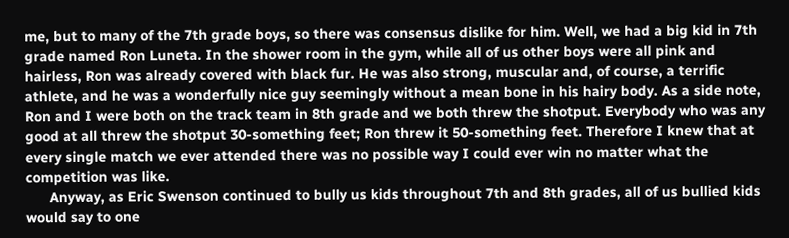me, but to many of the 7th grade boys, so there was consensus dislike for him. Well, we had a big kid in 7th grade named Ron Luneta. In the shower room in the gym, while all of us other boys were all pink and hairless, Ron was already covered with black fur. He was also strong, muscular and, of course, a terrific athlete, and he was a wonderfully nice guy seemingly without a mean bone in his hairy body. As a side note, Ron and I were both on the track team in 8th grade and we both threw the shotput. Everybody who was any good at all threw the shotput 30-something feet; Ron threw it 50-something feet. Therefore I knew that at every single match we ever attended there was no possible way I could ever win no matter what the competition was like.
      Anyway, as Eric Swenson continued to bully us kids throughout 7th and 8th grades, all of us bullied kids would say to one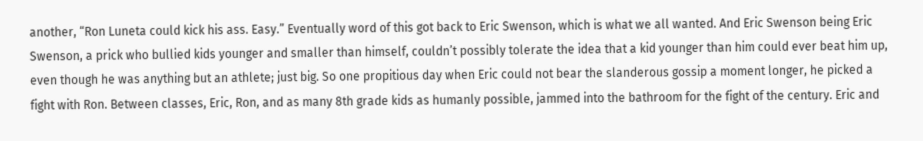another, “Ron Luneta could kick his ass. Easy.” Eventually word of this got back to Eric Swenson, which is what we all wanted. And Eric Swenson being Eric Swenson, a prick who bullied kids younger and smaller than himself, couldn’t possibly tolerate the idea that a kid younger than him could ever beat him up, even though he was anything but an athlete; just big. So one propitious day when Eric could not bear the slanderous gossip a moment longer, he picked a fight with Ron. Between classes, Eric, Ron, and as many 8th grade kids as humanly possible, jammed into the bathroom for the fight of the century. Eric and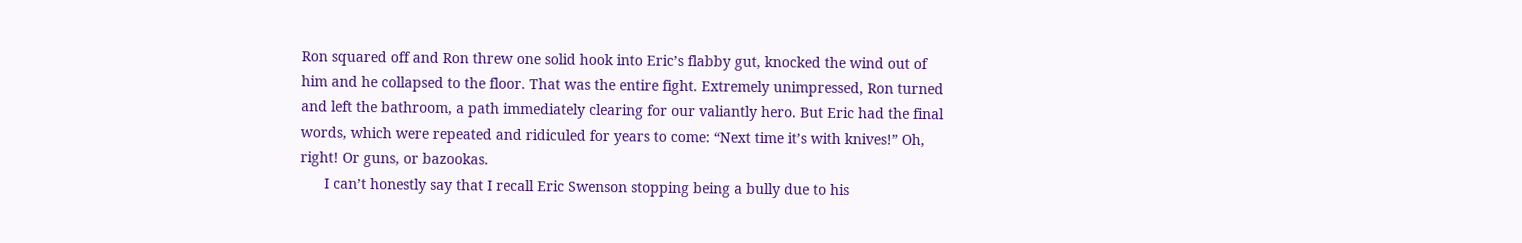Ron squared off and Ron threw one solid hook into Eric’s flabby gut, knocked the wind out of him and he collapsed to the floor. That was the entire fight. Extremely unimpressed, Ron turned and left the bathroom, a path immediately clearing for our valiantly hero. But Eric had the final words, which were repeated and ridiculed for years to come: “Next time it’s with knives!” Oh, right! Or guns, or bazookas.
      I can’t honestly say that I recall Eric Swenson stopping being a bully due to his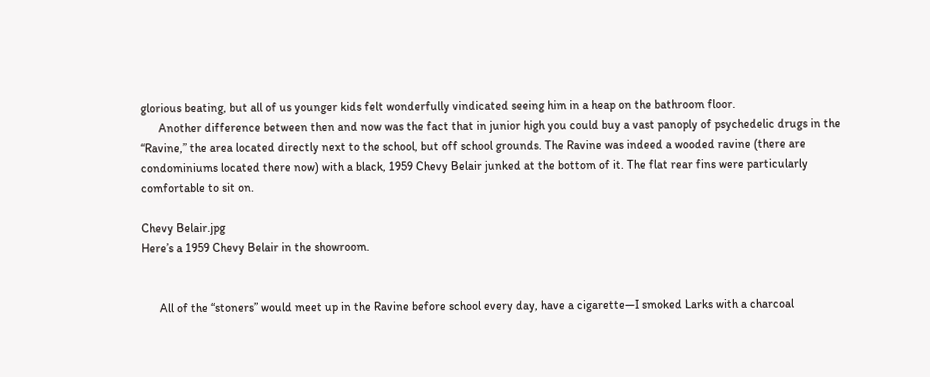glorious beating, but all of us younger kids felt wonderfully vindicated seeing him in a heap on the bathroom floor.
      Another difference between then and now was the fact that in junior high you could buy a vast panoply of psychedelic drugs in the “Ravine,” the area located directly next to the school, but off school grounds. The Ravine was indeed a wooded ravine (there are condominiums located there now) with a black, 1959 Chevy Belair junked at the bottom of it. The flat rear fins were particularly comfortable to sit on.

Chevy Belair.jpg
Here’s a 1959 Chevy Belair in the showroom.


      All of the “stoners” would meet up in the Ravine before school every day, have a cigarette—I smoked Larks with a charcoal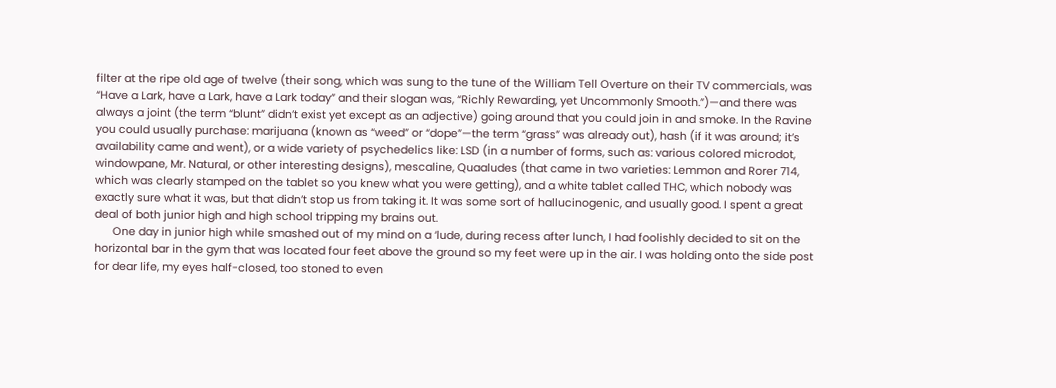filter at the ripe old age of twelve (their song, which was sung to the tune of the William Tell Overture on their TV commercials, was “Have a Lark, have a Lark, have a Lark today” and their slogan was, “Richly Rewarding, yet Uncommonly Smooth.”)—and there was always a joint (the term “blunt” didn’t exist yet except as an adjective) going around that you could join in and smoke. In the Ravine you could usually purchase: marijuana (known as “weed” or “dope”—the term “grass” was already out), hash (if it was around; it’s availability came and went), or a wide variety of psychedelics like: LSD (in a number of forms, such as: various colored microdot, windowpane, Mr. Natural, or other interesting designs), mescaline, Quaaludes (that came in two varieties: Lemmon and Rorer 714, which was clearly stamped on the tablet so you knew what you were getting), and a white tablet called THC, which nobody was exactly sure what it was, but that didn’t stop us from taking it. It was some sort of hallucinogenic, and usually good. I spent a great deal of both junior high and high school tripping my brains out.
      One day in junior high while smashed out of my mind on a ‘lude, during recess after lunch, I had foolishly decided to sit on the horizontal bar in the gym that was located four feet above the ground so my feet were up in the air. I was holding onto the side post for dear life, my eyes half-closed, too stoned to even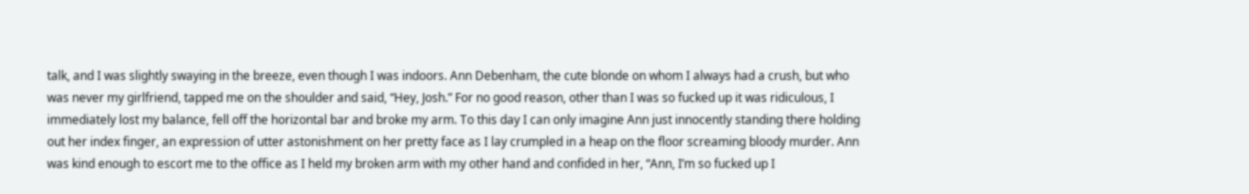talk, and I was slightly swaying in the breeze, even though I was indoors. Ann Debenham, the cute blonde on whom I always had a crush, but who was never my girlfriend, tapped me on the shoulder and said, “Hey, Josh.” For no good reason, other than I was so fucked up it was ridiculous, I immediately lost my balance, fell off the horizontal bar and broke my arm. To this day I can only imagine Ann just innocently standing there holding out her index finger, an expression of utter astonishment on her pretty face as I lay crumpled in a heap on the floor screaming bloody murder. Ann was kind enough to escort me to the office as I held my broken arm with my other hand and confided in her, “Ann, I’m so fucked up I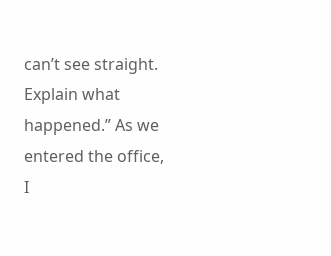can’t see straight. Explain what happened.” As we entered the office, I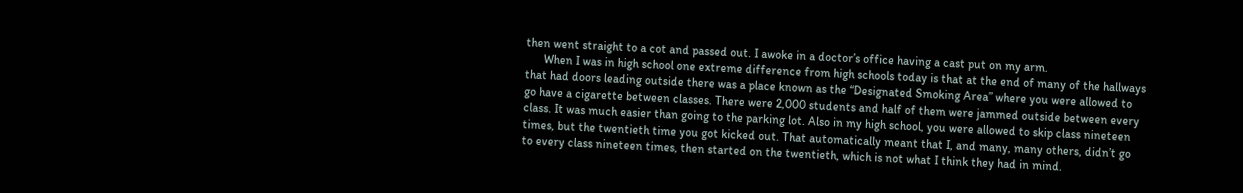then went straight to a cot and passed out. I awoke in a doctor’s office having a cast put on my arm.
      When I was in high school one extreme difference from high schools today is that at the end of many of the hallways that had doors leading outside there was a place known as the “Designated Smoking Area” where you were allowed to go have a cigarette between classes. There were 2,000 students and half of them were jammed outside between every class. It was much easier than going to the parking lot. Also in my high school, you were allowed to skip class nineteen times, but the twentieth time you got kicked out. That automatically meant that I, and many, many others, didn’t go to every class nineteen times, then started on the twentieth, which is not what I think they had in mind.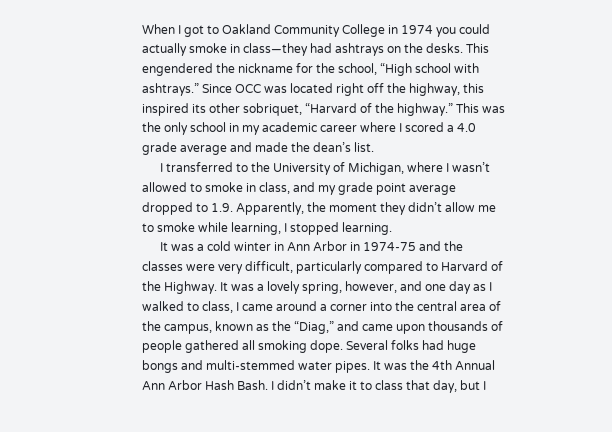When I got to Oakland Community College in 1974 you could actually smoke in class—they had ashtrays on the desks. This engendered the nickname for the school, “High school with ashtrays.” Since OCC was located right off the highway, this inspired its other sobriquet, “Harvard of the highway.” This was the only school in my academic career where I scored a 4.0 grade average and made the dean’s list.
      I transferred to the University of Michigan, where I wasn’t allowed to smoke in class, and my grade point average dropped to 1.9. Apparently, the moment they didn’t allow me to smoke while learning, I stopped learning.
      It was a cold winter in Ann Arbor in 1974-75 and the classes were very difficult, particularly compared to Harvard of the Highway. It was a lovely spring, however, and one day as I walked to class, I came around a corner into the central area of the campus, known as the “Diag,” and came upon thousands of people gathered all smoking dope. Several folks had huge bongs and multi-stemmed water pipes. It was the 4th Annual Ann Arbor Hash Bash. I didn’t make it to class that day, but I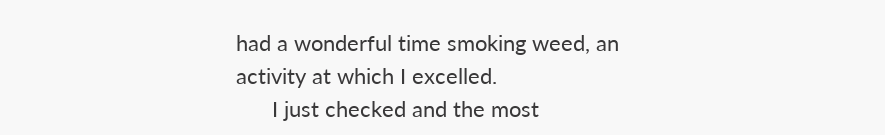had a wonderful time smoking weed, an activity at which I excelled.
      I just checked and the most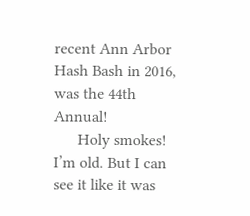recent Ann Arbor Hash Bash in 2016, was the 44th Annual!
      Holy smokes! I’m old. But I can see it like it was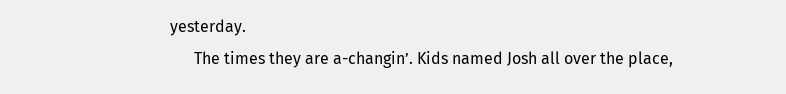yesterday.
      The times they are a-changin’. Kids named Josh all over the place,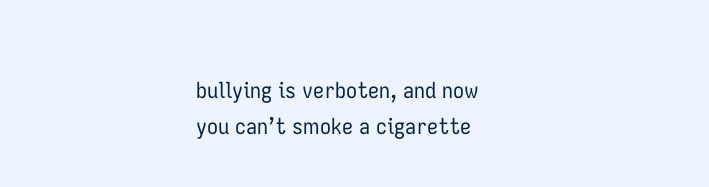bullying is verboten, and now you can’t smoke a cigarette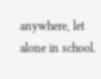anywhere, let alone in school.